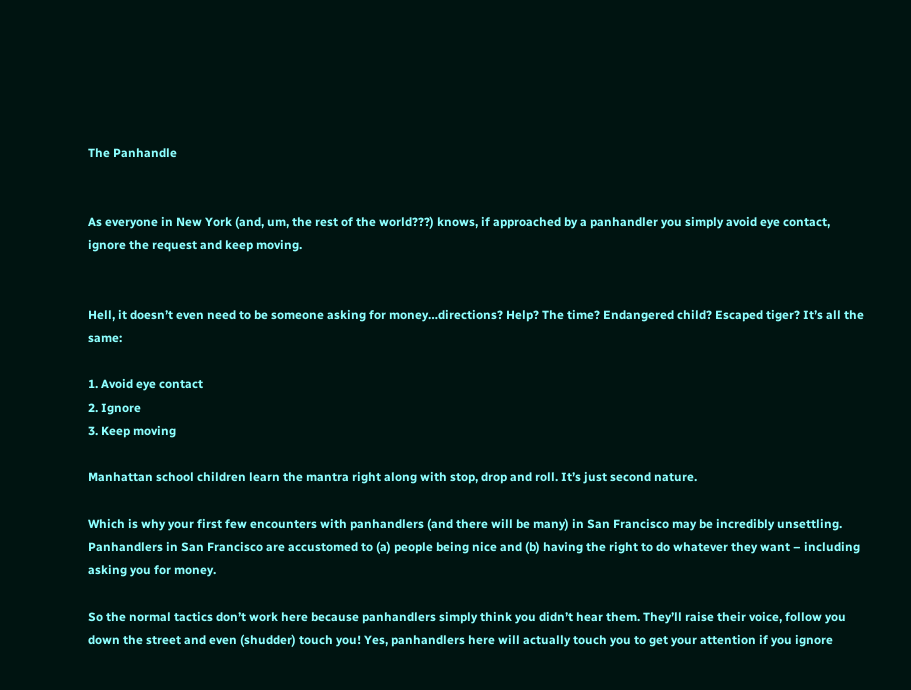The Panhandle


As everyone in New York (and, um, the rest of the world???) knows, if approached by a panhandler you simply avoid eye contact, ignore the request and keep moving.


Hell, it doesn’t even need to be someone asking for money…directions? Help? The time? Endangered child? Escaped tiger? It’s all the same:

1. Avoid eye contact
2. Ignore
3. Keep moving

Manhattan school children learn the mantra right along with stop, drop and roll. It’s just second nature.

Which is why your first few encounters with panhandlers (and there will be many) in San Francisco may be incredibly unsettling. Panhandlers in San Francisco are accustomed to (a) people being nice and (b) having the right to do whatever they want – including asking you for money.

So the normal tactics don’t work here because panhandlers simply think you didn’t hear them. They’ll raise their voice, follow you down the street and even (shudder) touch you! Yes, panhandlers here will actually touch you to get your attention if you ignore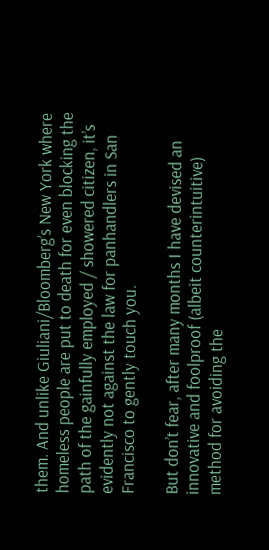them. And unlike Giuliani/Bloomberg’s New York where homeless people are put to death for even blocking the path of the gainfully employed / showered citizen, it’s evidently not against the law for panhandlers in San Francisco to gently touch you.

But don’t fear, after many months I have devised an innovative and foolproof (albeit counterintuitive) method for avoiding the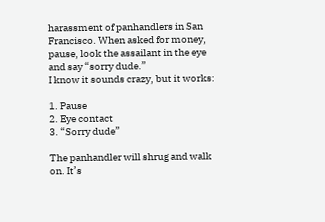harassment of panhandlers in San Francisco. When asked for money, pause, look the assailant in the eye and say “sorry dude.”
I know it sounds crazy, but it works:

1. Pause
2. Eye contact
3. “Sorry dude”

The panhandler will shrug and walk on. It’s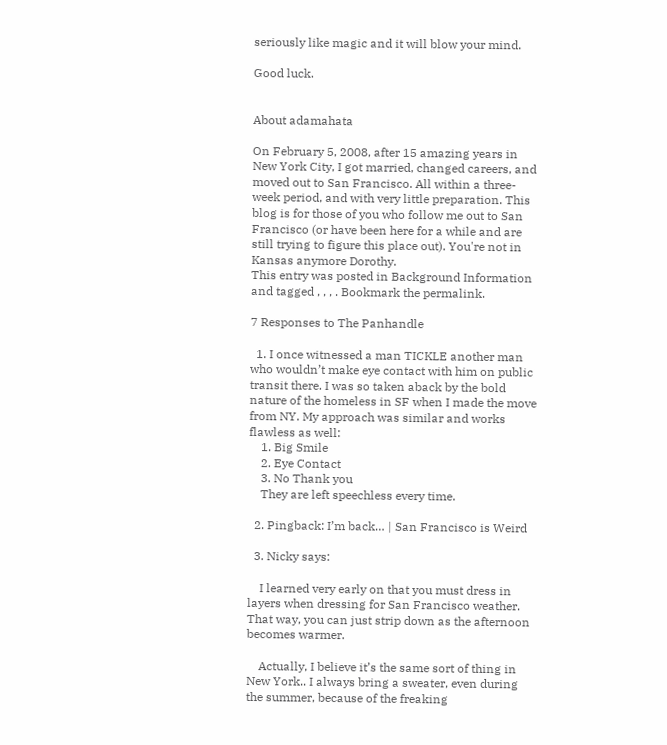seriously like magic and it will blow your mind.

Good luck.


About adamahata

On February 5, 2008, after 15 amazing years in New York City, I got married, changed careers, and moved out to San Francisco. All within a three-week period, and with very little preparation. This blog is for those of you who follow me out to San Francisco (or have been here for a while and are still trying to figure this place out). You're not in Kansas anymore Dorothy.
This entry was posted in Background Information and tagged , , , . Bookmark the permalink.

7 Responses to The Panhandle

  1. I once witnessed a man TICKLE another man who wouldn’t make eye contact with him on public transit there. I was so taken aback by the bold nature of the homeless in SF when I made the move from NY. My approach was similar and works flawless as well:
    1. Big Smile
    2. Eye Contact
    3. No Thank you
    They are left speechless every time.

  2. Pingback: I’m back… | San Francisco is Weird

  3. Nicky says:

    I learned very early on that you must dress in layers when dressing for San Francisco weather. That way, you can just strip down as the afternoon becomes warmer.

    Actually, I believe it’s the same sort of thing in New York.. I always bring a sweater, even during the summer, because of the freaking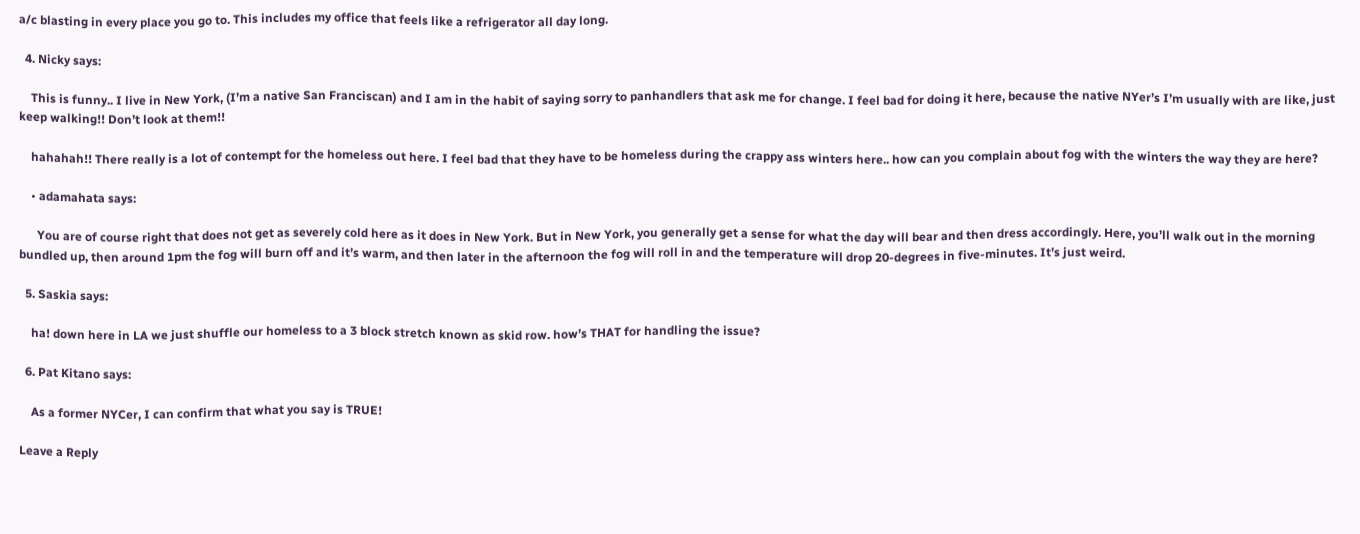a/c blasting in every place you go to. This includes my office that feels like a refrigerator all day long.

  4. Nicky says:

    This is funny.. I live in New York, (I’m a native San Franciscan) and I am in the habit of saying sorry to panhandlers that ask me for change. I feel bad for doing it here, because the native NYer’s I’m usually with are like, just keep walking!! Don’t look at them!!

    hahahah!! There really is a lot of contempt for the homeless out here. I feel bad that they have to be homeless during the crappy ass winters here.. how can you complain about fog with the winters the way they are here?

    • adamahata says:

      You are of course right that does not get as severely cold here as it does in New York. But in New York, you generally get a sense for what the day will bear and then dress accordingly. Here, you’ll walk out in the morning bundled up, then around 1pm the fog will burn off and it’s warm, and then later in the afternoon the fog will roll in and the temperature will drop 20-degrees in five-minutes. It’s just weird.

  5. Saskia says:

    ha! down here in LA we just shuffle our homeless to a 3 block stretch known as skid row. how’s THAT for handling the issue?

  6. Pat Kitano says:

    As a former NYCer, I can confirm that what you say is TRUE!

Leave a Reply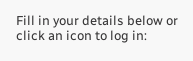Fill in your details below or click an icon to log in: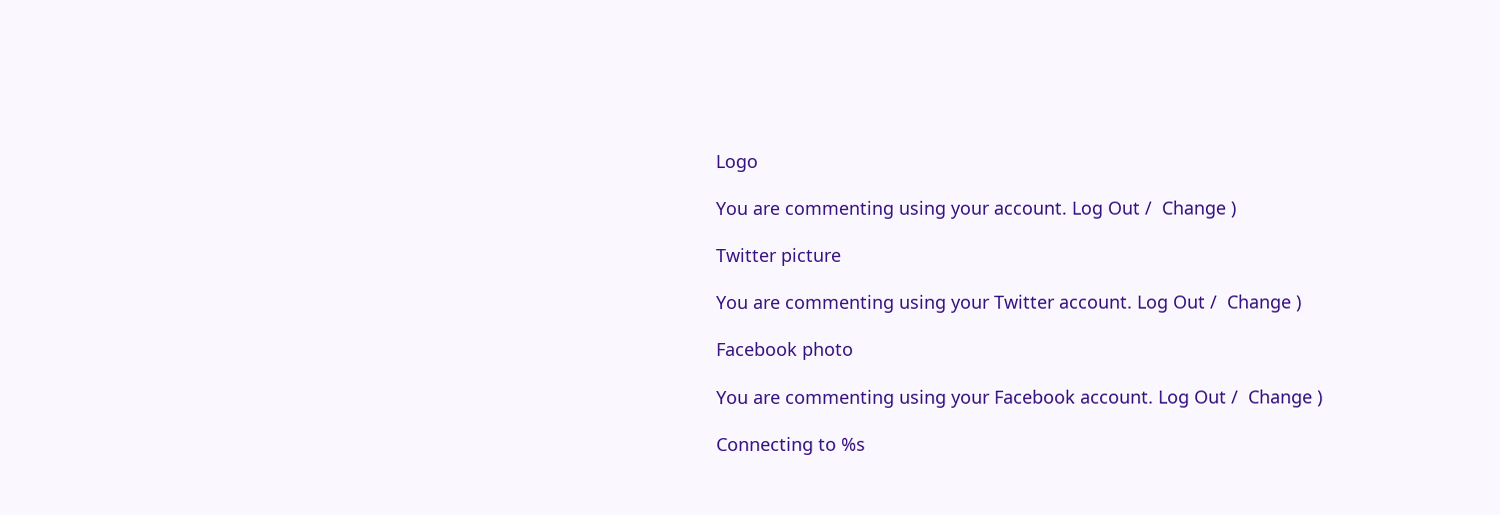Logo

You are commenting using your account. Log Out /  Change )

Twitter picture

You are commenting using your Twitter account. Log Out /  Change )

Facebook photo

You are commenting using your Facebook account. Log Out /  Change )

Connecting to %s